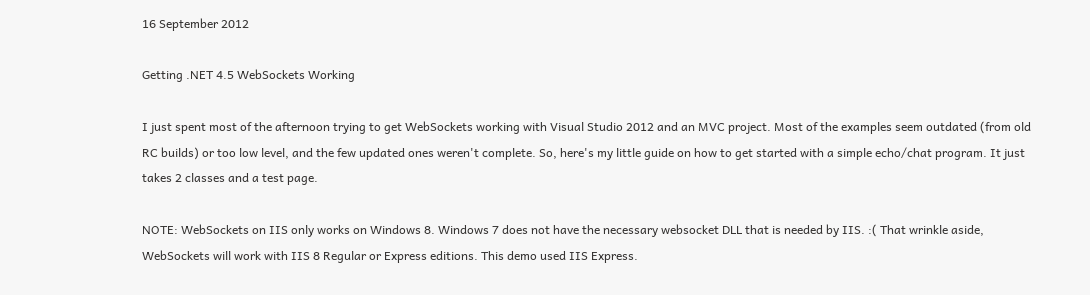16 September 2012

Getting .NET 4.5 WebSockets Working

I just spent most of the afternoon trying to get WebSockets working with Visual Studio 2012 and an MVC project. Most of the examples seem outdated (from old RC builds) or too low level, and the few updated ones weren't complete. So, here's my little guide on how to get started with a simple echo/chat program. It just takes 2 classes and a test page.

NOTE: WebSockets on IIS only works on Windows 8. Windows 7 does not have the necessary websocket DLL that is needed by IIS. :( That wrinkle aside, WebSockets will work with IIS 8 Regular or Express editions. This demo used IIS Express.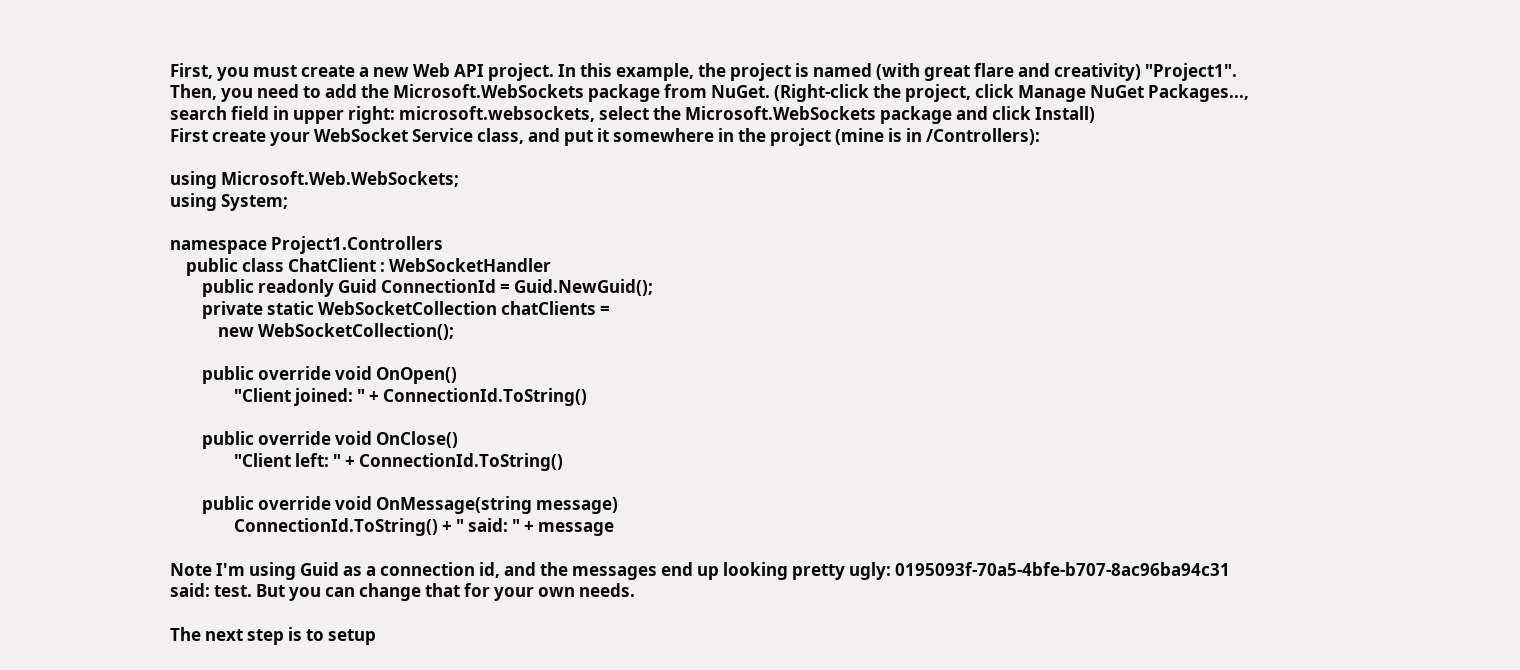First, you must create a new Web API project. In this example, the project is named (with great flare and creativity) "Project1". Then, you need to add the Microsoft.WebSockets package from NuGet. (Right-click the project, click Manage NuGet Packages..., search field in upper right: microsoft.websockets, select the Microsoft.WebSockets package and click Install)
First create your WebSocket Service class, and put it somewhere in the project (mine is in /Controllers):

using Microsoft.Web.WebSockets;
using System;

namespace Project1.Controllers
    public class ChatClient : WebSocketHandler
        public readonly Guid ConnectionId = Guid.NewGuid();
        private static WebSocketCollection chatClients =
            new WebSocketCollection();

        public override void OnOpen()
                "Client joined: " + ConnectionId.ToString()

        public override void OnClose()
                "Client left: " + ConnectionId.ToString()

        public override void OnMessage(string message)
                ConnectionId.ToString() + " said: " + message

Note I'm using Guid as a connection id, and the messages end up looking pretty ugly: 0195093f-70a5-4bfe-b707-8ac96ba94c31 said: test. But you can change that for your own needs.

The next step is to setup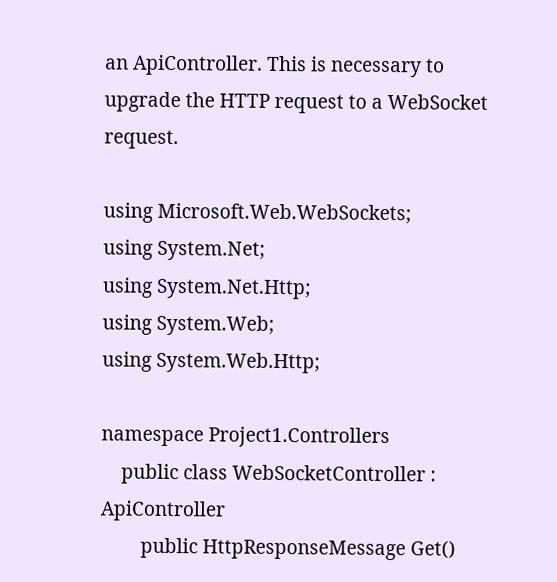an ApiController. This is necessary to upgrade the HTTP request to a WebSocket request.

using Microsoft.Web.WebSockets;
using System.Net;
using System.Net.Http;
using System.Web;
using System.Web.Http;

namespace Project1.Controllers
    public class WebSocketController : ApiController
        public HttpResponseMessage Get()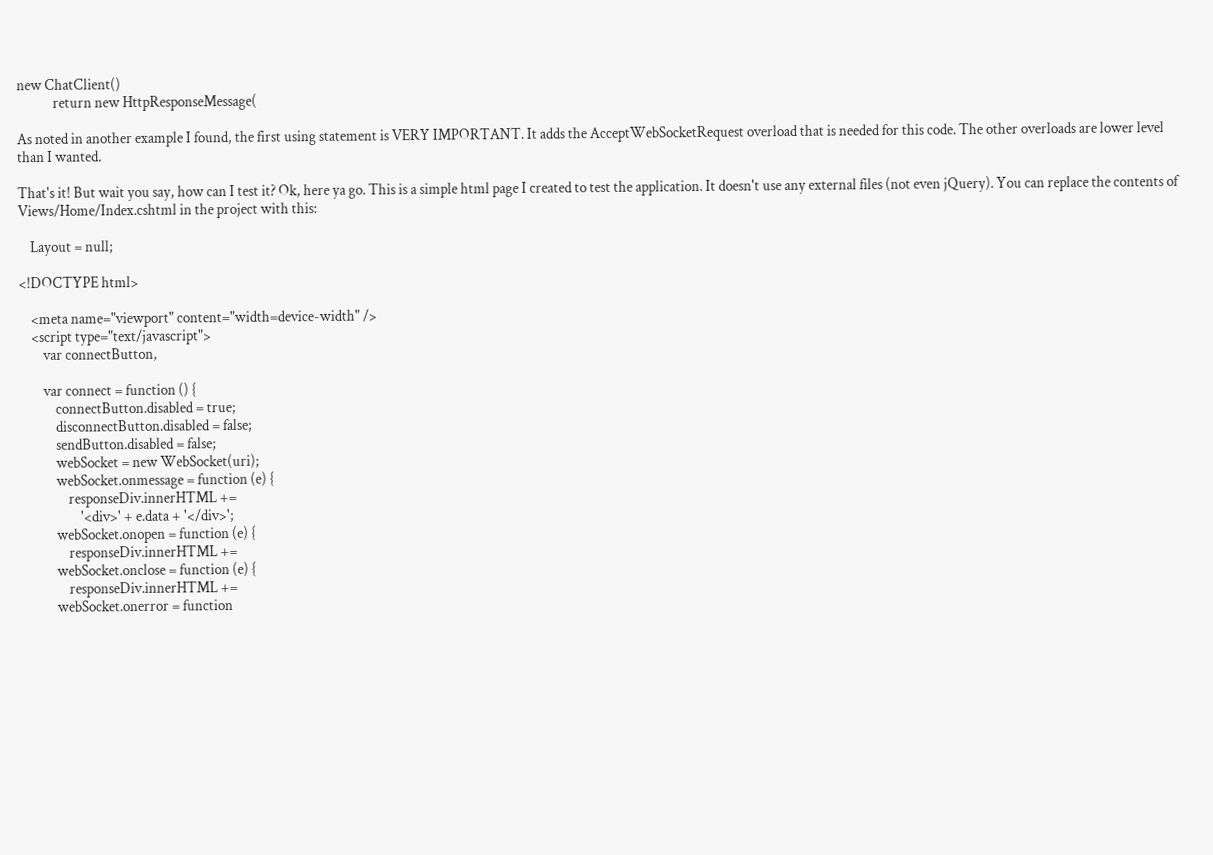new ChatClient()
            return new HttpResponseMessage(

As noted in another example I found, the first using statement is VERY IMPORTANT. It adds the AcceptWebSocketRequest overload that is needed for this code. The other overloads are lower level than I wanted.

That's it! But wait you say, how can I test it? Ok, here ya go. This is a simple html page I created to test the application. It doesn't use any external files (not even jQuery). You can replace the contents of Views/Home/Index.cshtml in the project with this:

    Layout = null;

<!DOCTYPE html>

    <meta name="viewport" content="width=device-width" />
    <script type="text/javascript">
        var connectButton,

        var connect = function () {
            connectButton.disabled = true;
            disconnectButton.disabled = false;
            sendButton.disabled = false;
            webSocket = new WebSocket(uri);
            webSocket.onmessage = function (e) {
                responseDiv.innerHTML +=
                    '<div>' + e.data + '</div>';
            webSocket.onopen = function (e) {
                responseDiv.innerHTML +=
            webSocket.onclose = function (e) {
                responseDiv.innerHTML +=
            webSocket.onerror = function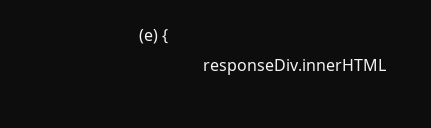(e) {
                responseDiv.innerHTML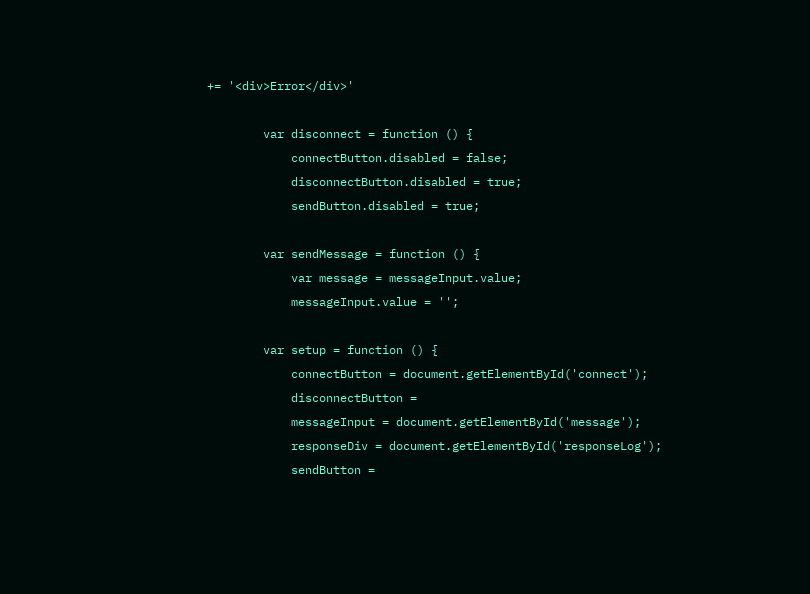+= '<div>Error</div>'

        var disconnect = function () {
            connectButton.disabled = false;
            disconnectButton.disabled = true;
            sendButton.disabled = true;

        var sendMessage = function () {
            var message = messageInput.value;
            messageInput.value = '';

        var setup = function () {
            connectButton = document.getElementById('connect');
            disconnectButton =
            messageInput = document.getElementById('message');
            responseDiv = document.getElementById('responseLog');
            sendButton =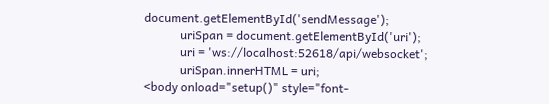document.getElementById('sendMessage');
            uriSpan = document.getElementById('uri');
            uri = 'ws://localhost:52618/api/websocket';
            uriSpan.innerHTML = uri;
<body onload="setup()" style="font-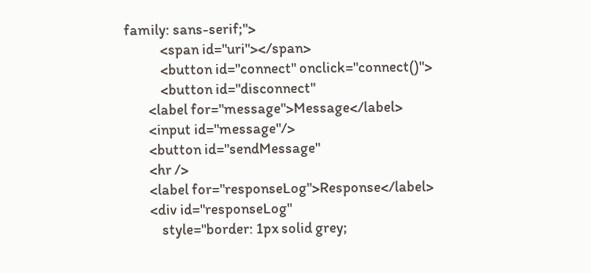family: sans-serif;">
            <span id="uri"></span>
            <button id="connect" onclick="connect()">
            <button id="disconnect"
        <label for="message">Message</label>
        <input id="message"/>
        <button id="sendMessage"
        <hr />
        <label for="responseLog">Response</label>
        <div id="responseLog"
            style="border: 1px solid grey;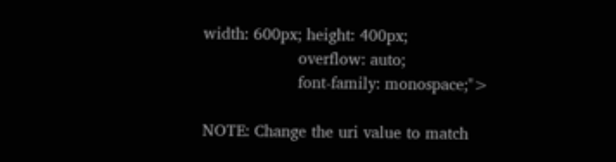width: 600px; height: 400px;
                   overflow: auto;
                   font-family: monospace;">

NOTE: Change the uri value to match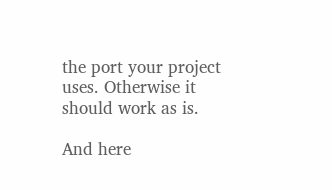the port your project uses. Otherwise it should work as is.

And here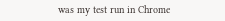was my test run in Chrome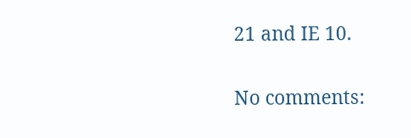21 and IE 10.

No comments: